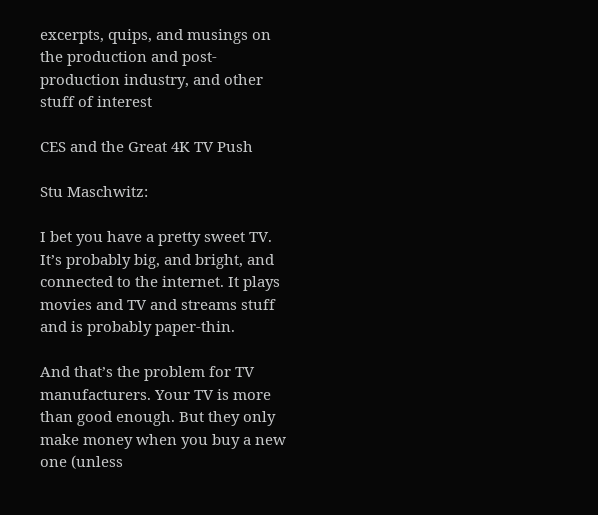excerpts, quips, and musings on the production and post-production industry, and other stuff of interest

CES and the Great 4K TV Push

Stu Maschwitz:

I bet you have a pretty sweet TV. It’s probably big, and bright, and connected to the internet. It plays movies and TV and streams stuff and is probably paper-thin.

And that’s the problem for TV manufacturers. Your TV is more than good enough. But they only make money when you buy a new one (unless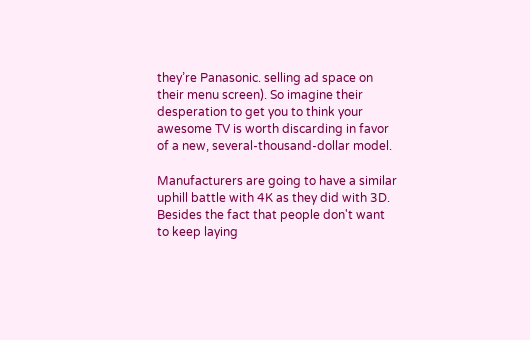they’re Panasonic. selling ad space on their menu screen). So imagine their desperation to get you to think your awesome TV is worth discarding in favor of a new, several-thousand-dollar model.

Manufacturers are going to have a similar uphill battle with 4K as they did with 3D. Besides the fact that people don't want to keep laying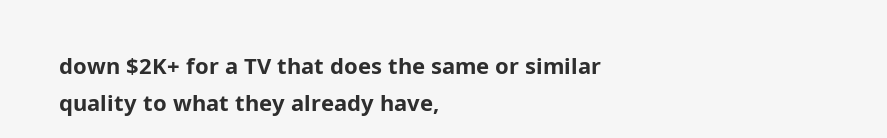down $2K+ for a TV that does the same or similar quality to what they already have,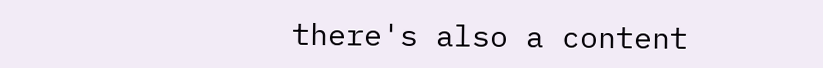there's also a content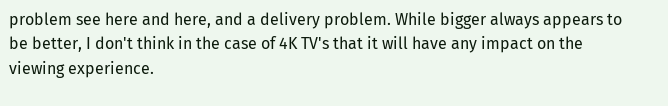problem see here and here, and a delivery problem. While bigger always appears to be better, I don't think in the case of 4K TV's that it will have any impact on the viewing experience.